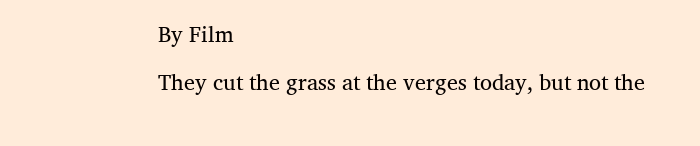By Film

They cut the grass at the verges today, but not the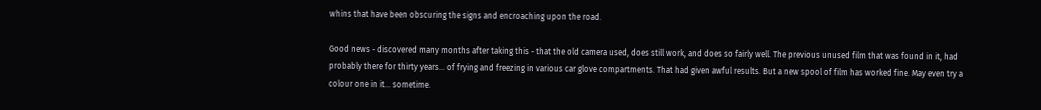whins that have been obscuring the signs and encroaching upon the road.

Good news - discovered many months after taking this - that the old camera used, does still work, and does so fairly well. The previous unused film that was found in it, had probably there for thirty years... of frying and freezing in various car glove compartments. That had given awful results. But a new spool of film has worked fine. May even try a colour one in it... sometime.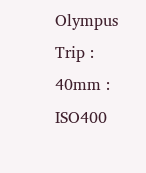Olympus Trip : 40mm : ISO400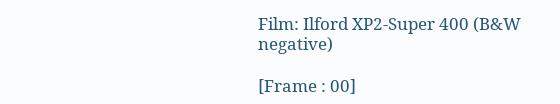Film: Ilford XP2-Super 400 (B&W negative)

[Frame : 00]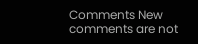Comments New comments are not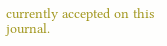currently accepted on this journal.